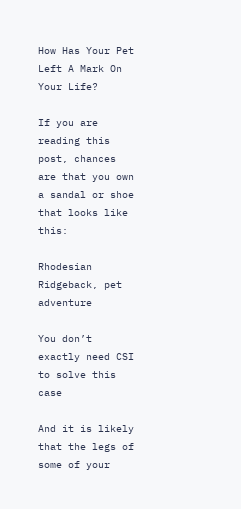How Has Your Pet Left A Mark On Your Life?

If you are reading this post, chances are that you own a sandal or shoe that looks like this:

Rhodesian Ridgeback, pet adventure

You don’t exactly need CSI to solve this case

And it is likely that the legs of some of your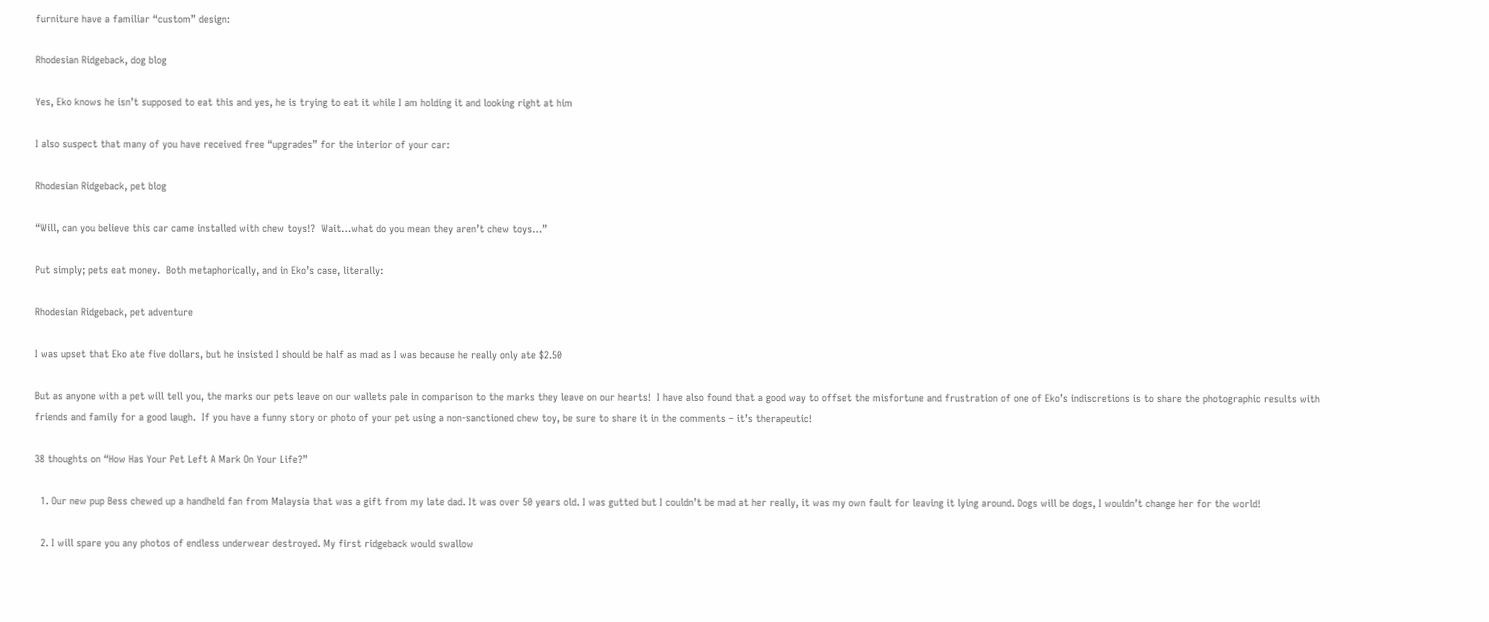furniture have a familiar “custom” design:

Rhodesian Ridgeback, dog blog

Yes, Eko knows he isn’t supposed to eat this and yes, he is trying to eat it while I am holding it and looking right at him

I also suspect that many of you have received free “upgrades” for the interior of your car:

Rhodesian Ridgeback, pet blog

“Will, can you believe this car came installed with chew toys!?  Wait…what do you mean they aren’t chew toys…”

Put simply; pets eat money.  Both metaphorically, and in Eko’s case, literally:

Rhodesian Ridgeback, pet adventure

I was upset that Eko ate five dollars, but he insisted I should be half as mad as I was because he really only ate $2.50

But as anyone with a pet will tell you, the marks our pets leave on our wallets pale in comparison to the marks they leave on our hearts!  I have also found that a good way to offset the misfortune and frustration of one of Eko’s indiscretions is to share the photographic results with friends and family for a good laugh.  If you have a funny story or photo of your pet using a non-sanctioned chew toy, be sure to share it in the comments – it’s therapeutic!

38 thoughts on “How Has Your Pet Left A Mark On Your Life?”

  1. Our new pup Bess chewed up a handheld fan from Malaysia that was a gift from my late dad. It was over 50 years old. I was gutted but I couldn’t be mad at her really, it was my own fault for leaving it lying around. Dogs will be dogs, I wouldn’t change her for the world!

  2. I will spare you any photos of endless underwear destroyed. My first ridgeback would swallow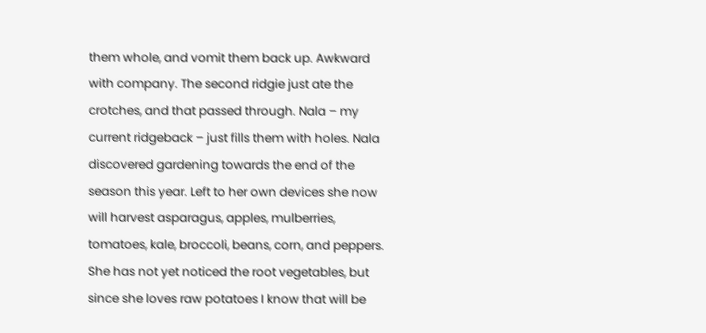them whole, and vomit them back up. Awkward with company. The second ridgie just ate the crotches, and that passed through. Nala – my current ridgeback – just fills them with holes. Nala discovered gardening towards the end of the season this year. Left to her own devices she now will harvest asparagus, apples, mulberries, tomatoes, kale, broccoli, beans, corn, and peppers. She has not yet noticed the root vegetables, but since she loves raw potatoes I know that will be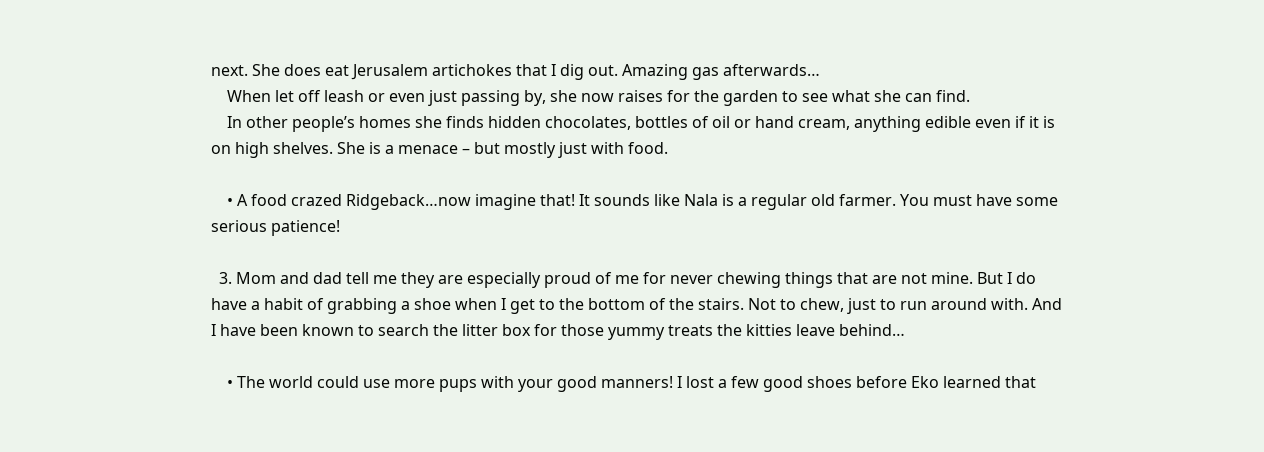next. She does eat Jerusalem artichokes that I dig out. Amazing gas afterwards…
    When let off leash or even just passing by, she now raises for the garden to see what she can find.
    In other people’s homes she finds hidden chocolates, bottles of oil or hand cream, anything edible even if it is on high shelves. She is a menace – but mostly just with food.

    • A food crazed Ridgeback…now imagine that! It sounds like Nala is a regular old farmer. You must have some serious patience!

  3. Mom and dad tell me they are especially proud of me for never chewing things that are not mine. But I do have a habit of grabbing a shoe when I get to the bottom of the stairs. Not to chew, just to run around with. And I have been known to search the litter box for those yummy treats the kitties leave behind…

    • The world could use more pups with your good manners! I lost a few good shoes before Eko learned that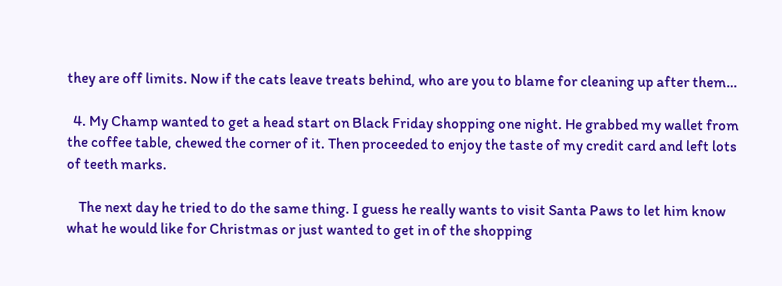they are off limits. Now if the cats leave treats behind, who are you to blame for cleaning up after them…

  4. My Champ wanted to get a head start on Black Friday shopping one night. He grabbed my wallet from the coffee table, chewed the corner of it. Then proceeded to enjoy the taste of my credit card and left lots of teeth marks.

    The next day he tried to do the same thing. I guess he really wants to visit Santa Paws to let him know what he would like for Christmas or just wanted to get in of the shopping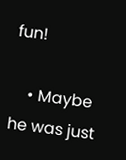fun!

    • Maybe he was just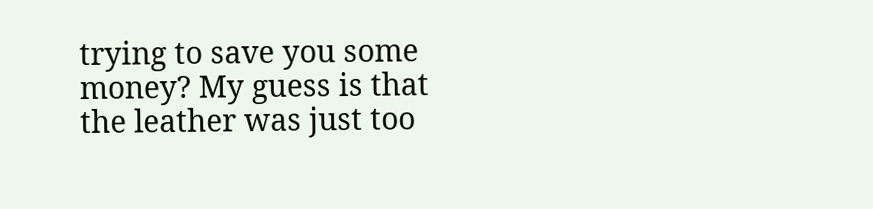trying to save you some money? My guess is that the leather was just too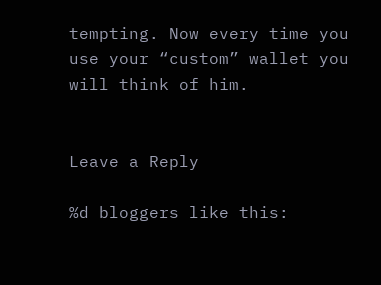tempting. Now every time you use your “custom” wallet you will think of him.


Leave a Reply

%d bloggers like this: